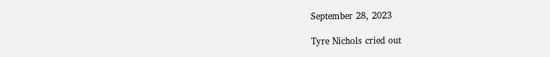September 28, 2023

Tyre Nichols cried out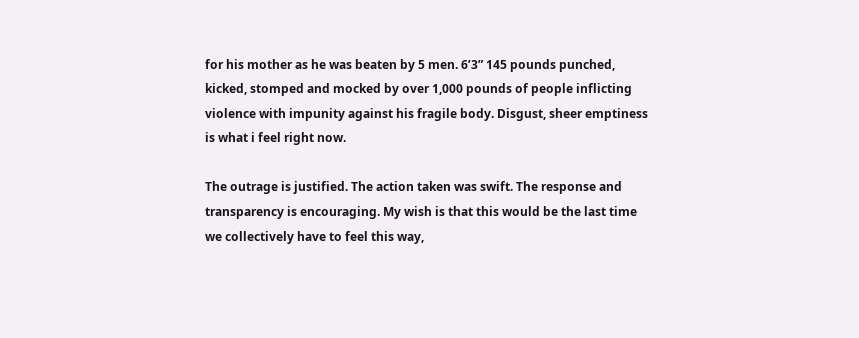for his mother as he was beaten by 5 men. 6’3” 145 pounds punched, kicked, stomped and mocked by over 1,000 pounds of people inflicting violence with impunity against his fragile body. Disgust, sheer emptiness is what i feel right now.

The outrage is justified. The action taken was swift. The response and transparency is encouraging. My wish is that this would be the last time we collectively have to feel this way,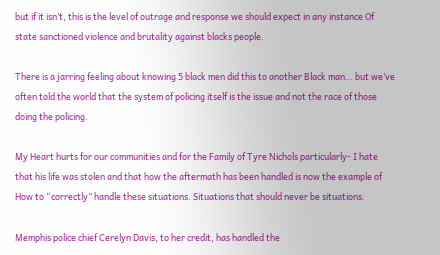but if it isn’t, this is the level of outrage and response we should expect in any instance Of state sanctioned violence and brutality against blacks people.

There is a jarring feeling about knowing 5 black men did this to another Black man… but we’ve often told the world that the system of policing itself is the issue and not the race of those doing the policing.

My Heart hurts for our communities and for the Family of Tyre Nichols particularly- I hate that his life was stolen and that how the aftermath has been handled is now the example of How to “correctly” handle these situations. Situations that should never be situations.

Memphis police chief Cerelyn Davis, to her credit, has handled the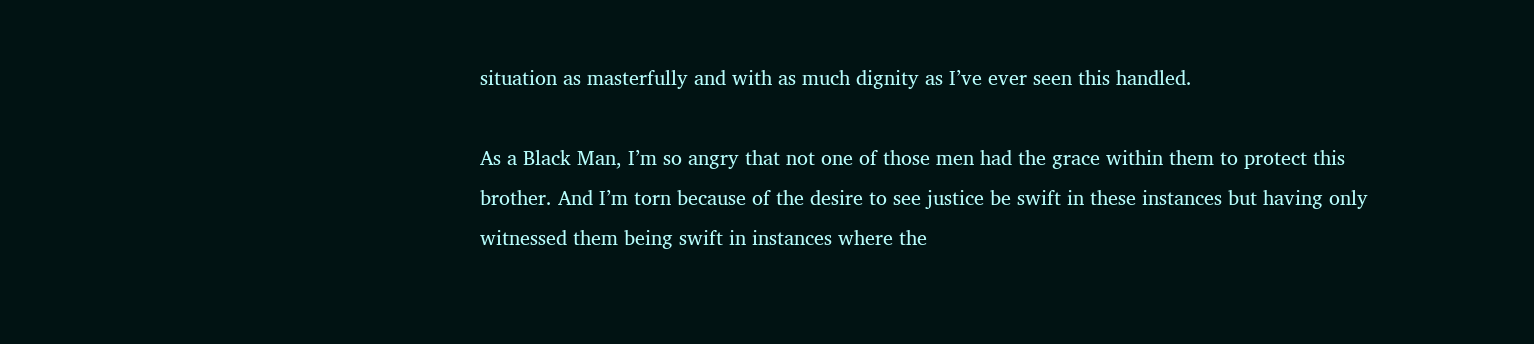situation as masterfully and with as much dignity as I’ve ever seen this handled.

As a Black Man, I’m so angry that not one of those men had the grace within them to protect this brother. And I’m torn because of the desire to see justice be swift in these instances but having only witnessed them being swift in instances where the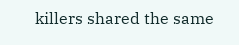killers shared the same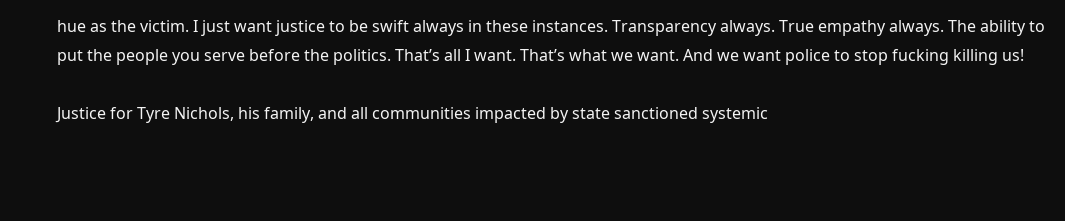hue as the victim. I just want justice to be swift always in these instances. Transparency always. True empathy always. The ability to put the people you serve before the politics. That’s all I want. That’s what we want. And we want police to stop fucking killing us!

Justice for Tyre Nichols, his family, and all communities impacted by state sanctioned systemic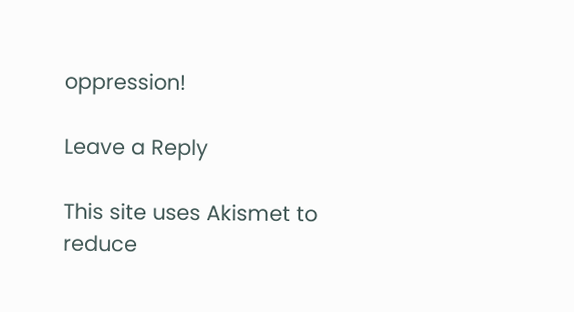oppression!

Leave a Reply

This site uses Akismet to reduce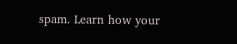spam. Learn how your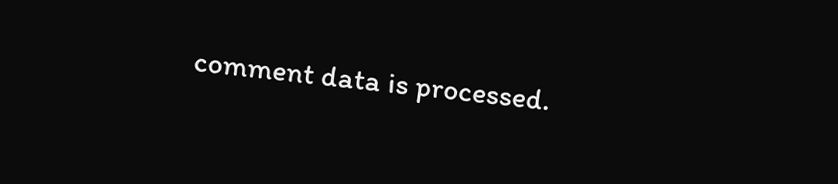comment data is processed.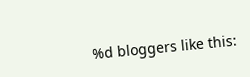%d bloggers like this: